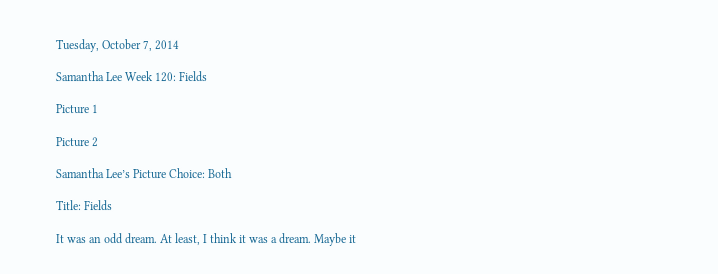Tuesday, October 7, 2014

Samantha Lee Week 120: Fields

Picture 1

Picture 2

Samantha Lee’s Picture Choice: Both

Title: Fields

It was an odd dream. At least, I think it was a dream. Maybe it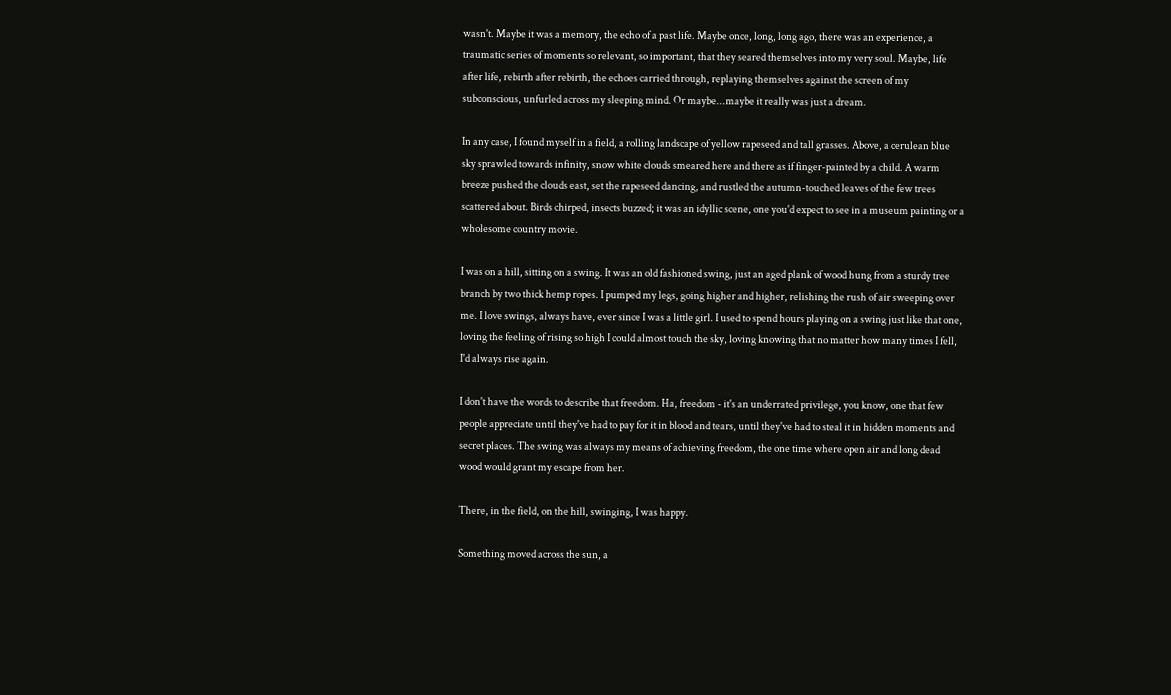wasn't. Maybe it was a memory, the echo of a past life. Maybe once, long, long ago, there was an experience, a traumatic series of moments so relevant, so important, that they seared themselves into my very soul. Maybe, life after life, rebirth after rebirth, the echoes carried through, replaying themselves against the screen of my subconscious, unfurled across my sleeping mind. Or maybe...maybe it really was just a dream.

In any case, I found myself in a field, a rolling landscape of yellow rapeseed and tall grasses. Above, a cerulean blue sky sprawled towards infinity, snow white clouds smeared here and there as if finger-painted by a child. A warm breeze pushed the clouds east, set the rapeseed dancing, and rustled the autumn-touched leaves of the few trees scattered about. Birds chirped, insects buzzed; it was an idyllic scene, one you'd expect to see in a museum painting or a wholesome country movie.

I was on a hill, sitting on a swing. It was an old fashioned swing, just an aged plank of wood hung from a sturdy tree branch by two thick hemp ropes. I pumped my legs, going higher and higher, relishing the rush of air sweeping over me. I love swings, always have, ever since I was a little girl. I used to spend hours playing on a swing just like that one, loving the feeling of rising so high I could almost touch the sky, loving knowing that no matter how many times I fell, I'd always rise again.

I don't have the words to describe that freedom. Ha, freedom - it's an underrated privilege, you know, one that few people appreciate until they've had to pay for it in blood and tears, until they've had to steal it in hidden moments and secret places. The swing was always my means of achieving freedom, the one time where open air and long dead wood would grant my escape from her.

There, in the field, on the hill, swinging, I was happy.

Something moved across the sun, a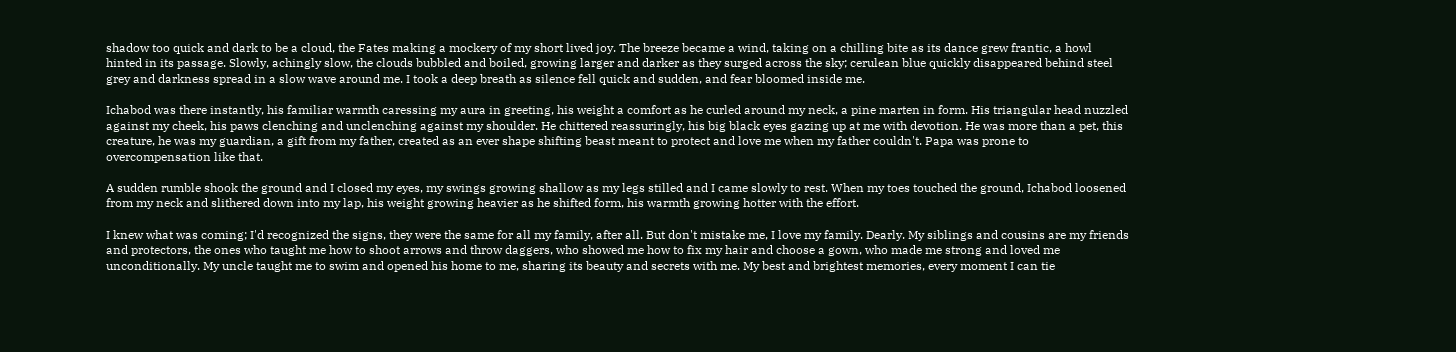shadow too quick and dark to be a cloud, the Fates making a mockery of my short lived joy. The breeze became a wind, taking on a chilling bite as its dance grew frantic, a howl hinted in its passage. Slowly, achingly slow, the clouds bubbled and boiled, growing larger and darker as they surged across the sky; cerulean blue quickly disappeared behind steel grey and darkness spread in a slow wave around me. I took a deep breath as silence fell quick and sudden, and fear bloomed inside me.

Ichabod was there instantly, his familiar warmth caressing my aura in greeting, his weight a comfort as he curled around my neck, a pine marten in form. His triangular head nuzzled against my cheek, his paws clenching and unclenching against my shoulder. He chittered reassuringly, his big black eyes gazing up at me with devotion. He was more than a pet, this creature, he was my guardian, a gift from my father, created as an ever shape shifting beast meant to protect and love me when my father couldn't. Papa was prone to overcompensation like that.

A sudden rumble shook the ground and I closed my eyes, my swings growing shallow as my legs stilled and I came slowly to rest. When my toes touched the ground, Ichabod loosened from my neck and slithered down into my lap, his weight growing heavier as he shifted form, his warmth growing hotter with the effort.

I knew what was coming; I'd recognized the signs, they were the same for all my family, after all. But don't mistake me, I love my family. Dearly. My siblings and cousins are my friends and protectors, the ones who taught me how to shoot arrows and throw daggers, who showed me how to fix my hair and choose a gown, who made me strong and loved me unconditionally. My uncle taught me to swim and opened his home to me, sharing its beauty and secrets with me. My best and brightest memories, every moment I can tie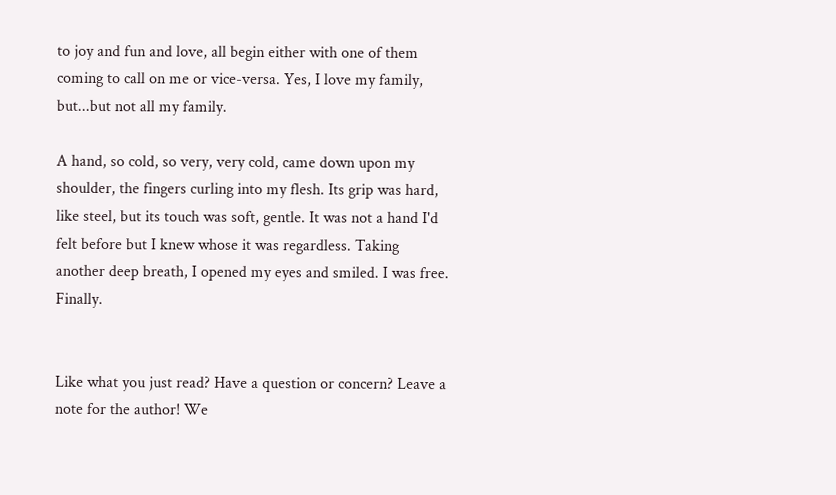to joy and fun and love, all begin either with one of them coming to call on me or vice-versa. Yes, I love my family, but...but not all my family.

A hand, so cold, so very, very cold, came down upon my shoulder, the fingers curling into my flesh. Its grip was hard, like steel, but its touch was soft, gentle. It was not a hand I'd felt before but I knew whose it was regardless. Taking another deep breath, I opened my eyes and smiled. I was free. Finally.


Like what you just read? Have a question or concern? Leave a note for the author! We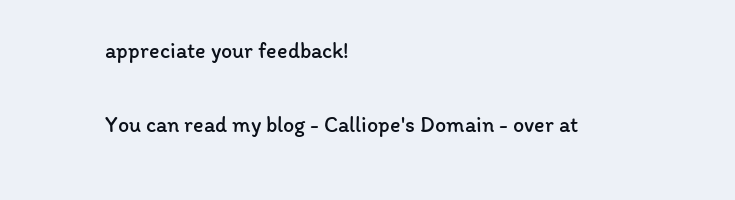appreciate your feedback!

You can read my blog - Calliope's Domain - over at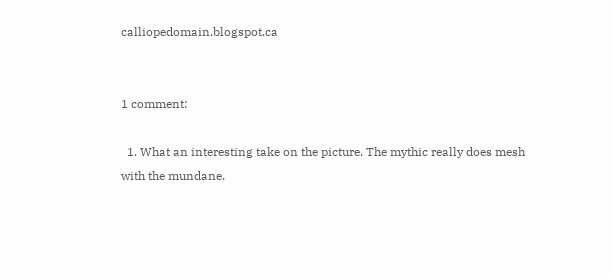calliopedomain.blogspot.ca


1 comment:

  1. What an interesting take on the picture. The mythic really does mesh with the mundane.